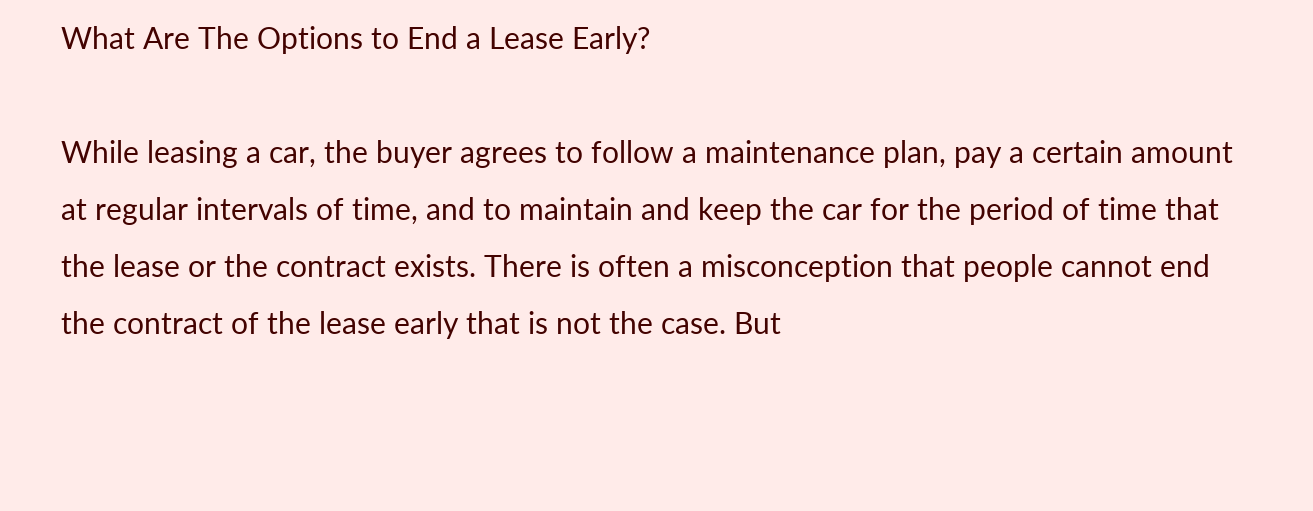What Are The Options to End a Lease Early?

While leasing a car, the buyer agrees to follow a maintenance plan, pay a certain amount at regular intervals of time, and to maintain and keep the car for the period of time that the lease or the contract exists. There is often a misconception that people cannot end the contract of the lease early that is not the case. But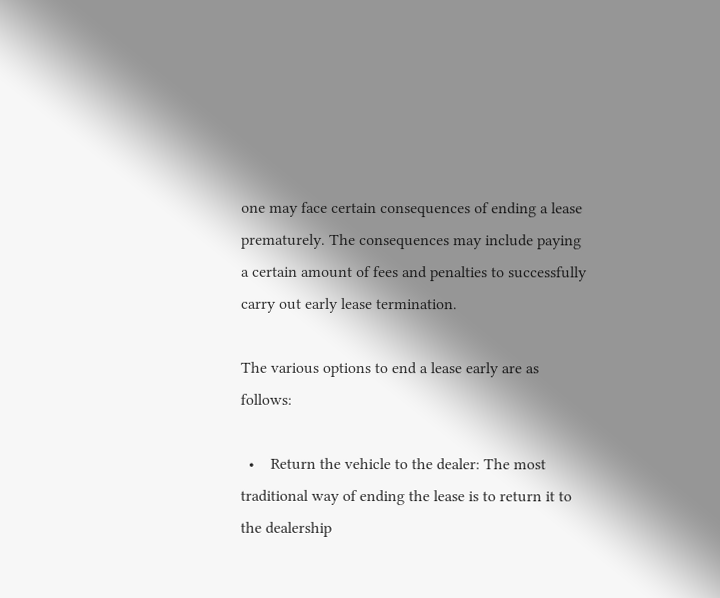one may face certain consequences of ending a lease prematurely. The consequences may include paying a certain amount of fees and penalties to successfully carry out early lease termination.

The various options to end a lease early are as follows:

  •    Return the vehicle to the dealer: The most traditional way of ending the lease is to return it to the dealership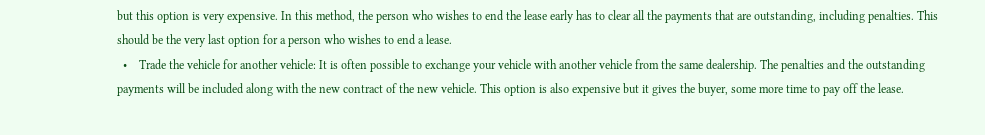but this option is very expensive. In this method, the person who wishes to end the lease early has to clear all the payments that are outstanding, including penalties. This should be the very last option for a person who wishes to end a lease.
  •    Trade the vehicle for another vehicle: It is often possible to exchange your vehicle with another vehicle from the same dealership. The penalties and the outstanding payments will be included along with the new contract of the new vehicle. This option is also expensive but it gives the buyer, some more time to pay off the lease.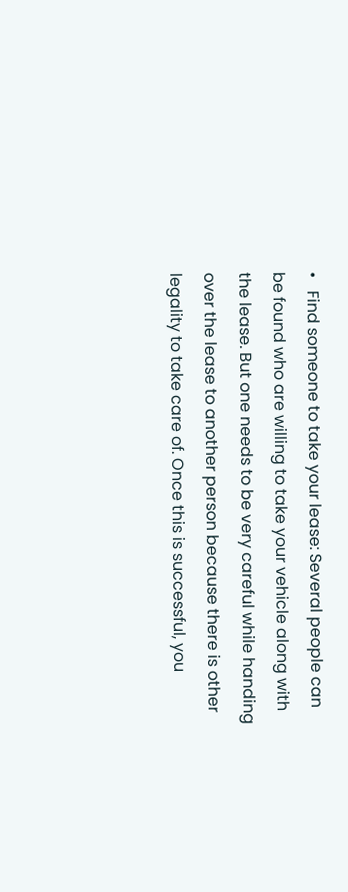•   Find someone to take your lease: Several people can be found who are willing to take your vehicle along with the lease. But one needs to be very careful while handing over the lease to another person because there is other legality to take care of. Once this is successful, you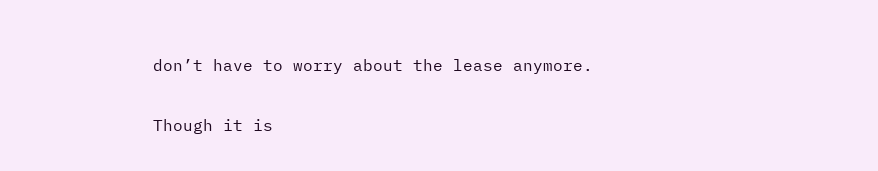don’t have to worry about the lease anymore.

Though it is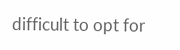difficult to opt for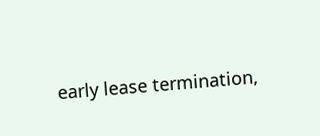early lease termination,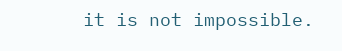it is not impossible.